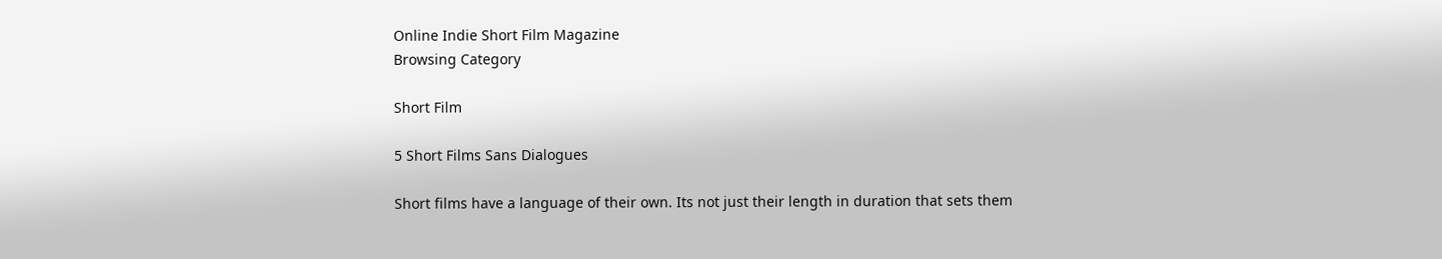Online Indie Short Film Magazine
Browsing Category

Short Film

5 Short Films Sans Dialogues

Short films have a language of their own. Its not just their length in duration that sets them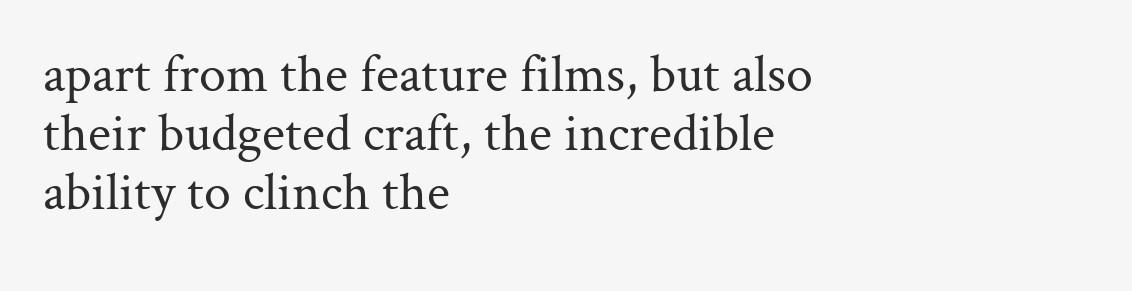apart from the feature films, but also their budgeted craft, the incredible ability to clinch the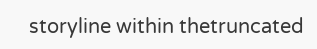storyline within thetruncated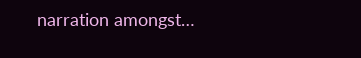narration amongst…